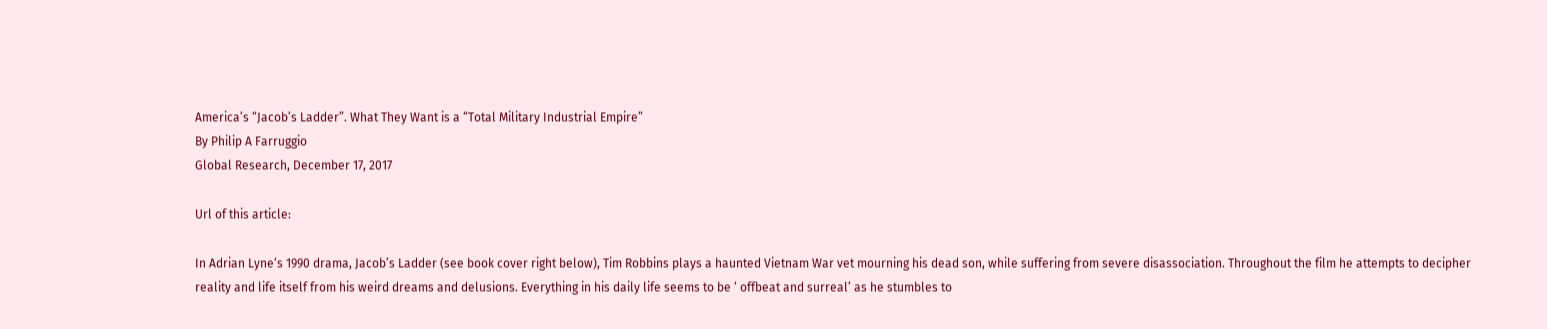America’s “Jacob’s Ladder”. What They Want is a “Total Military Industrial Empire”
By Philip A Farruggio
Global Research, December 17, 2017

Url of this article:

In Adrian Lyne‘s 1990 drama, Jacob’s Ladder (see book cover right below), Tim Robbins plays a haunted Vietnam War vet mourning his dead son, while suffering from severe disassociation. Throughout the film he attempts to decipher reality and life itself from his weird dreams and delusions. Everything in his daily life seems to be ‘ offbeat and surreal’ as he stumbles to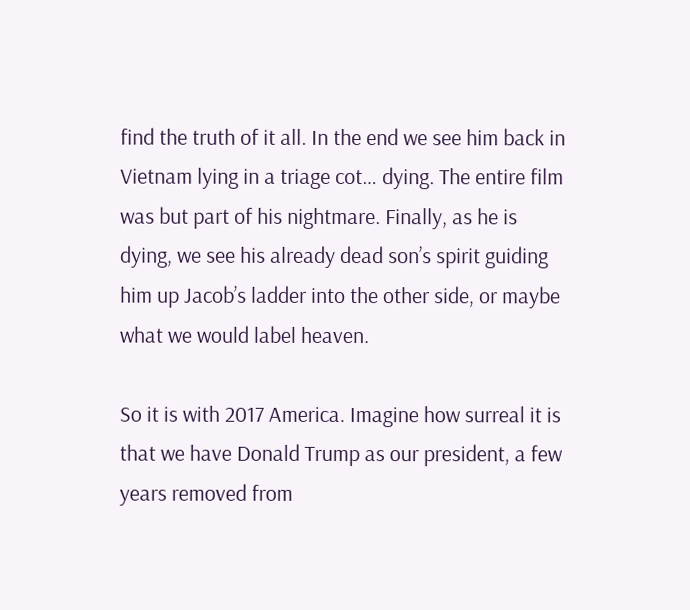find the truth of it all. In the end we see him back in Vietnam lying in a triage cot… dying. The entire film was but part of his nightmare. Finally, as he is dying, we see his already dead son’s spirit guiding him up Jacob’s ladder into the other side, or maybe what we would label heaven.

So it is with 2017 America. Imagine how surreal it is that we have Donald Trump as our president, a few years removed from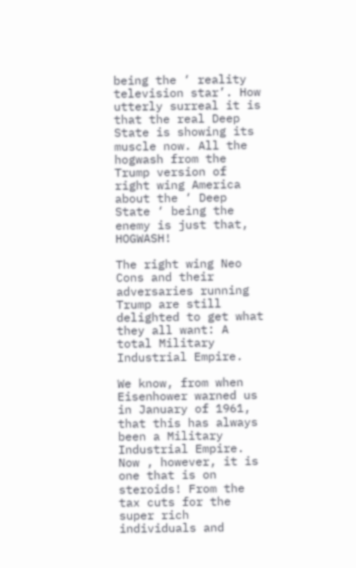being the ‘ reality television star’. How utterly surreal it is that the real Deep State is showing its muscle now. All the hogwash from the Trump version of right wing America about the ‘ Deep State ‘ being the enemy is just that, HOGWASH!

The right wing Neo Cons and their adversaries running Trump are still delighted to get what they all want: A total Military Industrial Empire.

We know, from when Eisenhower warned us in January of 1961, that this has always been a Military Industrial Empire. Now , however, it is one that is on steroids! From the tax cuts for the super rich individuals and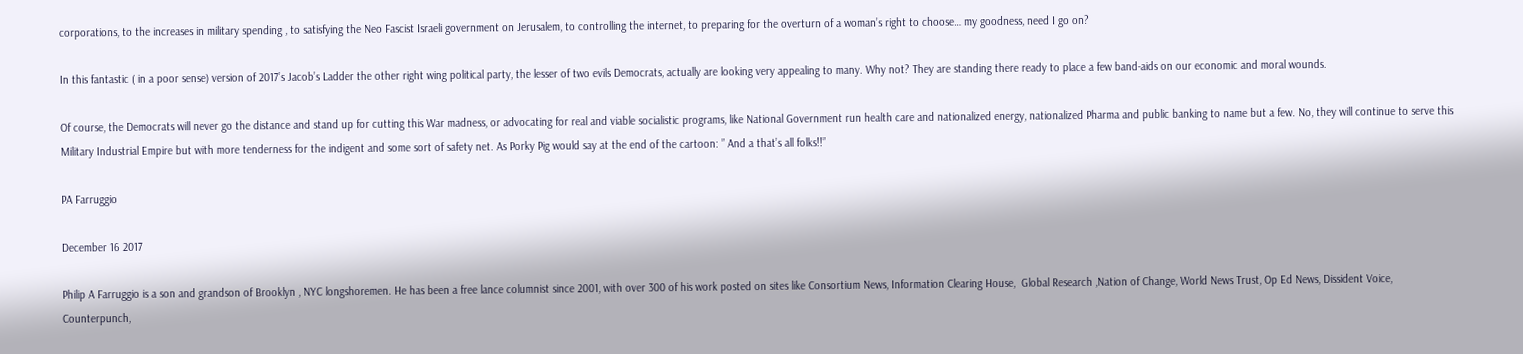corporations, to the increases in military spending , to satisfying the Neo Fascist Israeli government on Jerusalem, to controlling the internet, to preparing for the overturn of a woman’s right to choose… my goodness, need I go on?

In this fantastic ( in a poor sense) version of 2017’s Jacob’s Ladder the other right wing political party, the lesser of two evils Democrats, actually are looking very appealing to many. Why not? They are standing there ready to place a few band-aids on our economic and moral wounds.

Of course, the Democrats will never go the distance and stand up for cutting this War madness, or advocating for real and viable socialistic programs, like National Government run health care and nationalized energy, nationalized Pharma and public banking to name but a few. No, they will continue to serve this Military Industrial Empire but with more tenderness for the indigent and some sort of safety net. As Porky Pig would say at the end of the cartoon: ” And a that’s all folks!!”

PA Farruggio

December 16 2017

Philip A Farruggio is a son and grandson of Brooklyn , NYC longshoremen. He has been a free lance columnist since 2001, with over 300 of his work posted on sites like Consortium News, Information Clearing House,  Global Research ,Nation of Change, World News Trust, Op Ed News, Dissident Voice, Counterpunch,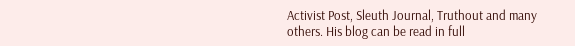Activist Post, Sleuth Journal, Truthout and many others. His blog can be read in full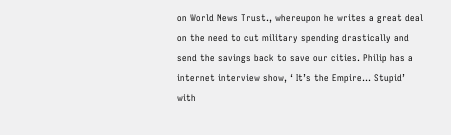on World News Trust., whereupon he writes a great deal on the need to cut military spending drastically and send the savings back to save our cities. Philip has a internet interview show, ‘ It’s the Empire… Stupid’ with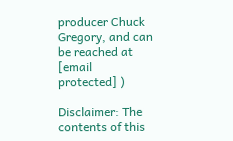producer Chuck Gregory, and can be reached at [email protected] )

Disclaimer: The contents of this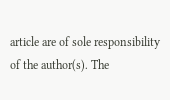article are of sole responsibility of the author(s). The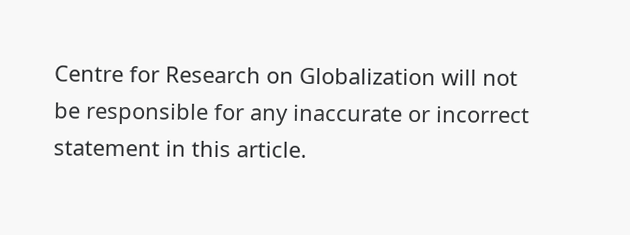Centre for Research on Globalization will not be responsible for any inaccurate or incorrect statement in this article.